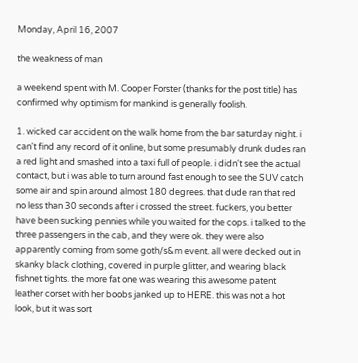Monday, April 16, 2007

the weakness of man

a weekend spent with M. Cooper Forster (thanks for the post title) has confirmed why optimism for mankind is generally foolish.

1. wicked car accident on the walk home from the bar saturday night. i can't find any record of it online, but some presumably drunk dudes ran a red light and smashed into a taxi full of people. i didn't see the actual contact, but i was able to turn around fast enough to see the SUV catch some air and spin around almost 180 degrees. that dude ran that red no less than 30 seconds after i crossed the street. fuckers, you better have been sucking pennies while you waited for the cops. i talked to the three passengers in the cab, and they were ok. they were also apparently coming from some goth/s&m event. all were decked out in skanky black clothing, covered in purple glitter, and wearing black fishnet tights. the more fat one was wearing this awesome patent leather corset with her boobs janked up to HERE. this was not a hot look, but it was sort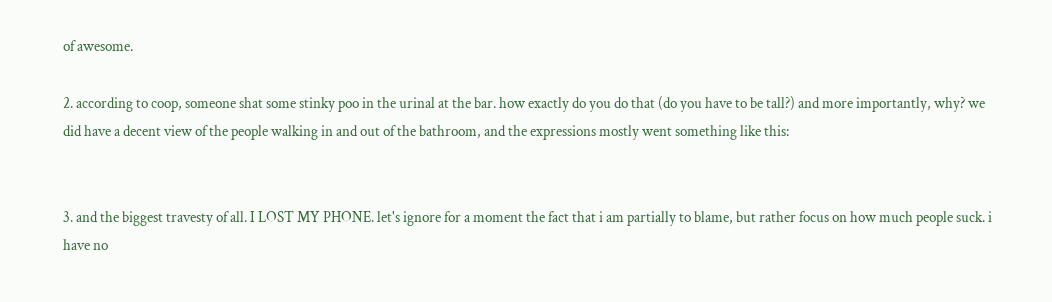of awesome.

2. according to coop, someone shat some stinky poo in the urinal at the bar. how exactly do you do that (do you have to be tall?) and more importantly, why? we did have a decent view of the people walking in and out of the bathroom, and the expressions mostly went something like this:


3. and the biggest travesty of all. I LOST MY PHONE. let's ignore for a moment the fact that i am partially to blame, but rather focus on how much people suck. i have no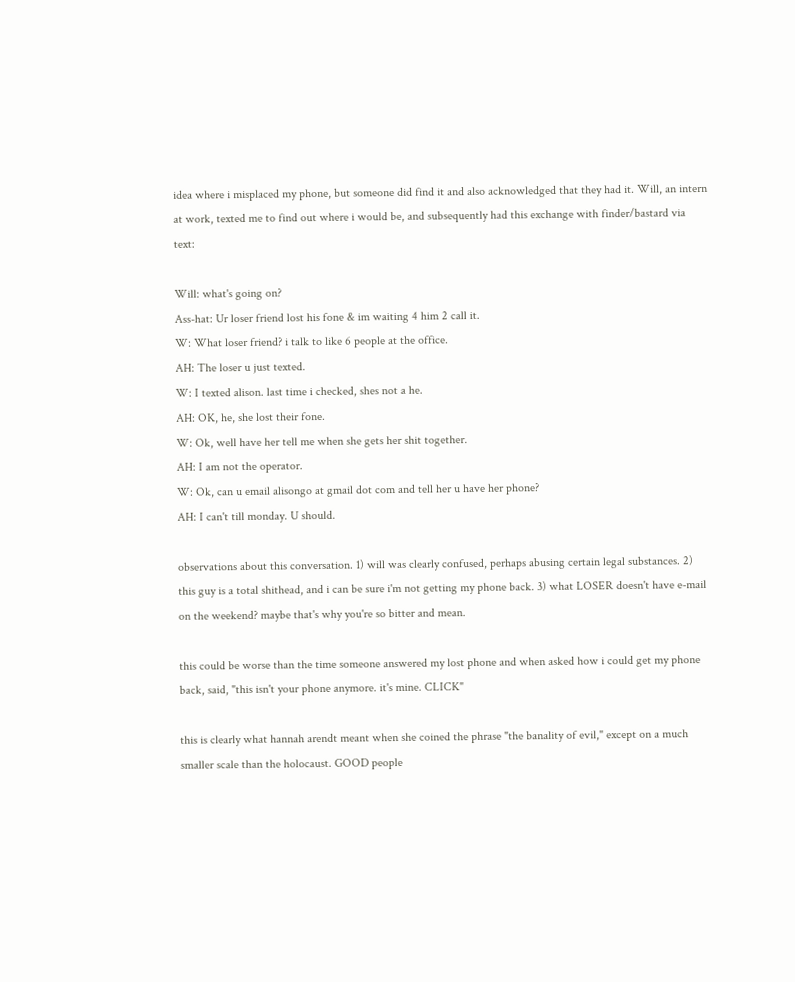idea where i misplaced my phone, but someone did find it and also acknowledged that they had it. Will, an intern at work, texted me to find out where i would be, and subsequently had this exchange with finder/bastard via text:

Will: what's going on?
Ass-hat: Ur loser friend lost his fone & im waiting 4 him 2 call it.
W: What loser friend? i talk to like 6 people at the office.
AH: The loser u just texted.
W: I texted alison. last time i checked, shes not a he.
AH: OK, he, she lost their fone.
W: Ok, well have her tell me when she gets her shit together.
AH: I am not the operator.
W: Ok, can u email alisongo at gmail dot com and tell her u have her phone?
AH: I can't till monday. U should.

observations about this conversation. 1) will was clearly confused, perhaps abusing certain legal substances. 2) this guy is a total shithead, and i can be sure i'm not getting my phone back. 3) what LOSER doesn't have e-mail on the weekend? maybe that's why you're so bitter and mean.

this could be worse than the time someone answered my lost phone and when asked how i could get my phone back, said, "this isn't your phone anymore. it's mine. CLICK"

this is clearly what hannah arendt meant when she coined the phrase "the banality of evil," except on a much smaller scale than the holocaust. GOOD people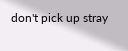don't pick up stray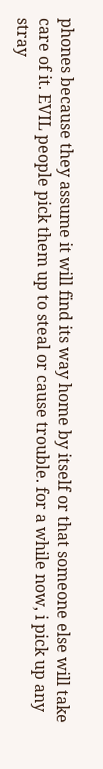phones because they assume it will find its way home by itself or that someone else will take care of it. EVIL people pick them up to steal or cause trouble. for a while now, i pick up any stray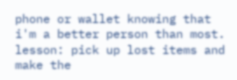phone or wallet knowing that i'm a better person than most. lesson: pick up lost items and make the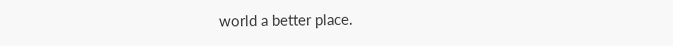world a better place.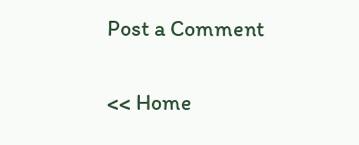Post a Comment

<< Home